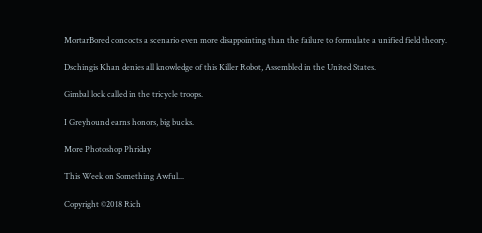MortarBored concocts a scenario even more disappointing than the failure to formulate a unified field theory.

Dschingis Khan denies all knowledge of this Killer Robot, Assembled in the United States.

Gimbal lock called in the tricycle troops.

I Greyhound earns honors, big bucks.

More Photoshop Phriday

This Week on Something Awful...

Copyright ©2018 Rich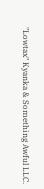"Lowtax" Kyanka & Something Awful LLC.